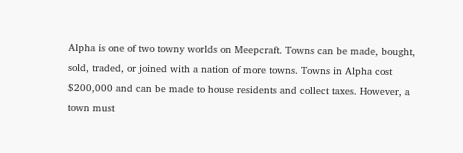Alpha is one of two towny worlds on Meepcraft. Towns can be made, bought, sold, traded, or joined with a nation of more towns. Towns in Alpha cost $200,000 and can be made to house residents and collect taxes. However, a town must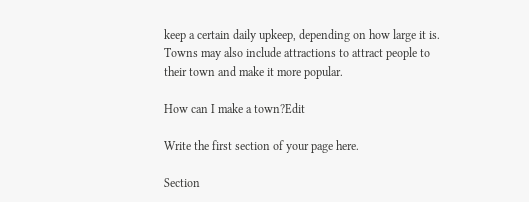keep a certain daily upkeep, depending on how large it is. Towns may also include attractions to attract people to their town and make it more popular.

How can I make a town?Edit

Write the first section of your page here.

Section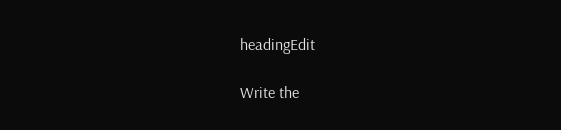headingEdit

Write the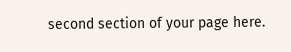second section of your page here.